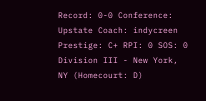Record: 0-0 Conference: Upstate Coach: indycreen Prestige: C+ RPI: 0 SOS: 0
Division III - New York, NY (Homecourt: D)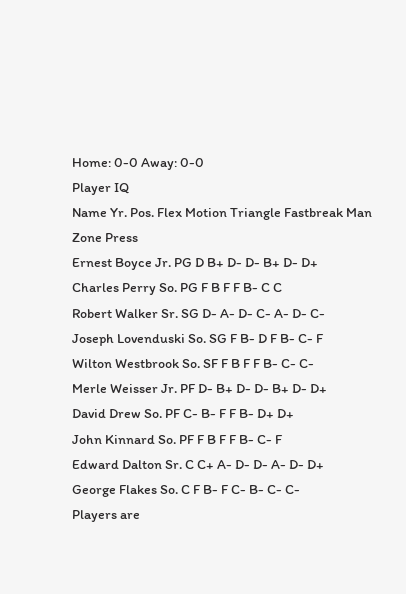Home: 0-0 Away: 0-0
Player IQ
Name Yr. Pos. Flex Motion Triangle Fastbreak Man Zone Press
Ernest Boyce Jr. PG D B+ D- D- B+ D- D+
Charles Perry So. PG F B F F B- C C
Robert Walker Sr. SG D- A- D- C- A- D- C-
Joseph Lovenduski So. SG F B- D F B- C- F
Wilton Westbrook So. SF F B F F B- C- C-
Merle Weisser Jr. PF D- B+ D- D- B+ D- D+
David Drew So. PF C- B- F F B- D+ D+
John Kinnard So. PF F B F F B- C- F
Edward Dalton Sr. C C+ A- D- D- A- D- D+
George Flakes So. C F B- F C- B- C- C-
Players are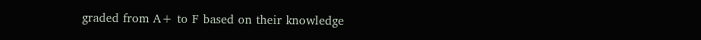graded from A+ to F based on their knowledge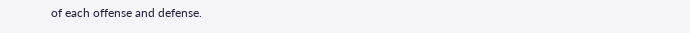of each offense and defense.